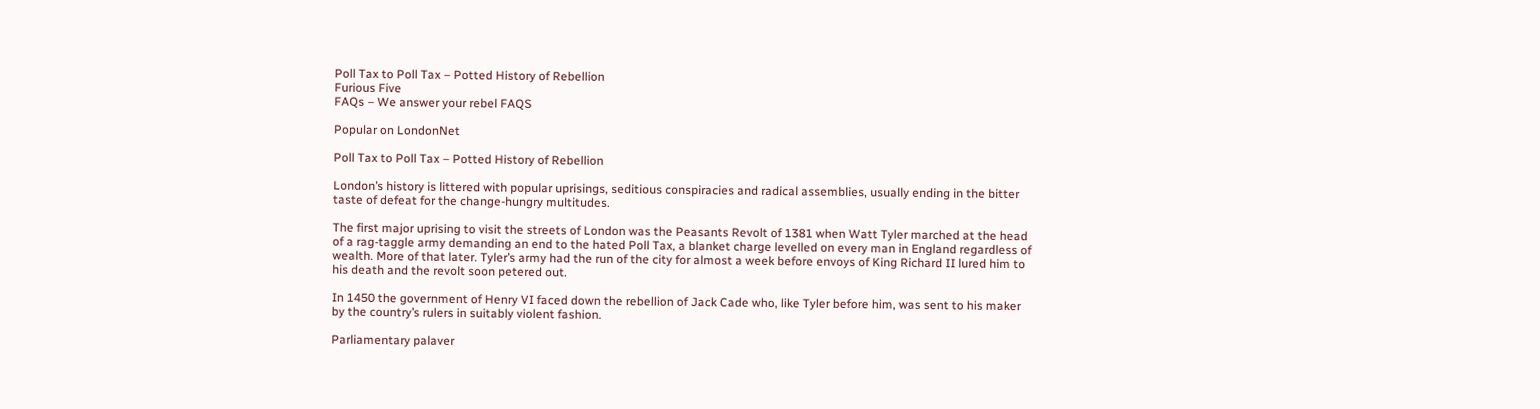Poll Tax to Poll Tax – Potted History of Rebellion
Furious Five
FAQs – We answer your rebel FAQS

Popular on LondonNet

Poll Tax to Poll Tax – Potted History of Rebellion

London’s history is littered with popular uprisings, seditious conspiracies and radical assemblies, usually ending in the bitter taste of defeat for the change-hungry multitudes.

The first major uprising to visit the streets of London was the Peasants Revolt of 1381 when Watt Tyler marched at the head of a rag-taggle army demanding an end to the hated Poll Tax, a blanket charge levelled on every man in England regardless of wealth. More of that later. Tyler’s army had the run of the city for almost a week before envoys of King Richard II lured him to his death and the revolt soon petered out.

In 1450 the government of Henry VI faced down the rebellion of Jack Cade who, like Tyler before him, was sent to his maker by the country’s rulers in suitably violent fashion.

Parliamentary palaver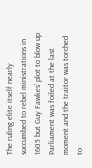The ruling elite itself nearly succumbed to rebel ministrations in 1605 but Guy Fawkes’ plot to blow up Parliament was foiled at the last moment and the traitor was torched to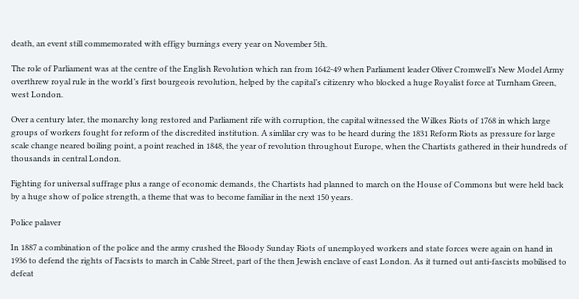death, an event still commemorated with effigy burnings every year on November 5th.

The role of Parliament was at the centre of the English Revolution which ran from 1642-49 when Parliament leader Oliver Cromwell’s New Model Army overthrew royal rule in the world’s first bourgeois revolution, helped by the capital’s citizenry who blocked a huge Royalist force at Turnham Green, west London.

Over a century later, the monarchy long restored and Parliament rife with corruption, the capital witnessed the Wilkes Riots of 1768 in which large groups of workers fought for reform of the discredited institution. A simlilar cry was to be heard during the 1831 Reform Riots as pressure for large scale change neared boiling point, a point reached in 1848, the year of revolution throughout Europe, when the Chartists gathered in their hundreds of thousands in central London.

Fighting for universal suffrage plus a range of economic demands, the Chartists had planned to march on the House of Commons but were held back by a huge show of police strength, a theme that was to become familiar in the next 150 years.

Police palaver

In 1887 a combination of the police and the army crushed the Bloody Sunday Riots of unemployed workers and state forces were again on hand in 1936 to defend the rights of Facsists to march in Cable Street, part of the then Jewish enclave of east London. As it turned out anti-fascists mobilised to defeat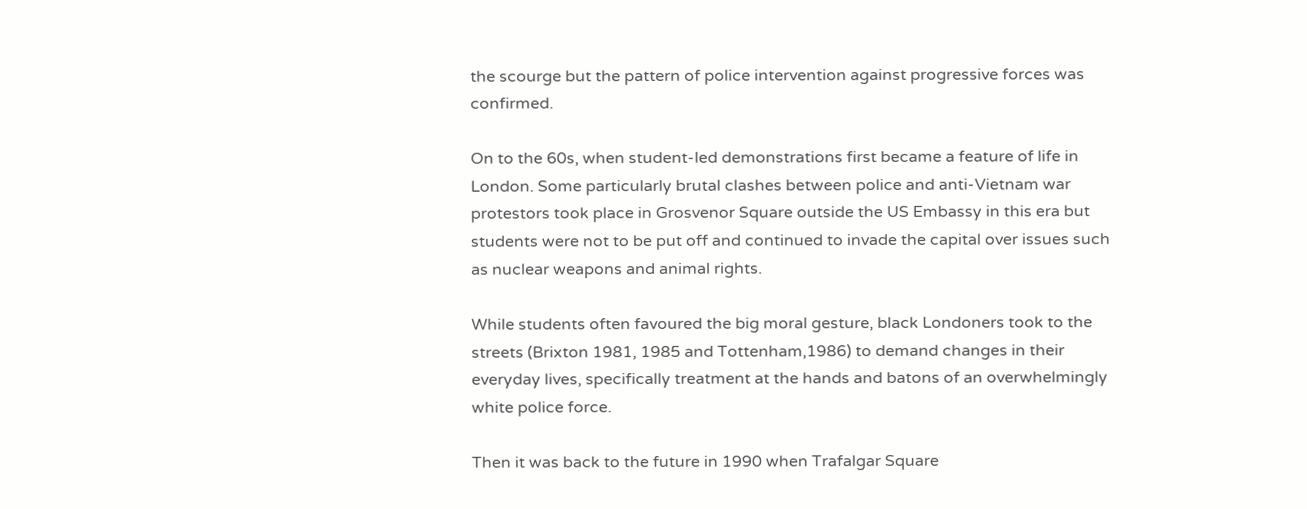the scourge but the pattern of police intervention against progressive forces was confirmed.

On to the 60s, when student-led demonstrations first became a feature of life in London. Some particularly brutal clashes between police and anti-Vietnam war protestors took place in Grosvenor Square outside the US Embassy in this era but students were not to be put off and continued to invade the capital over issues such as nuclear weapons and animal rights.

While students often favoured the big moral gesture, black Londoners took to the streets (Brixton 1981, 1985 and Tottenham,1986) to demand changes in their everyday lives, specifically treatment at the hands and batons of an overwhelmingly white police force.

Then it was back to the future in 1990 when Trafalgar Square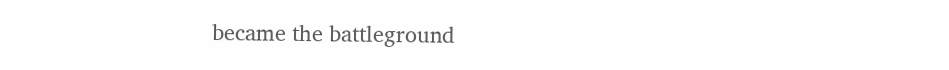became the battleground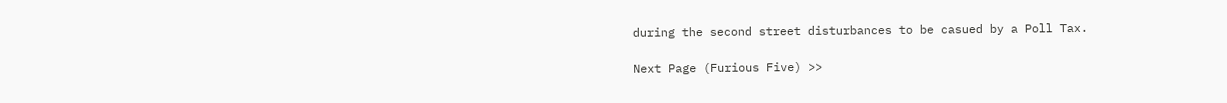during the second street disturbances to be casued by a Poll Tax.

Next Page (Furious Five) >>